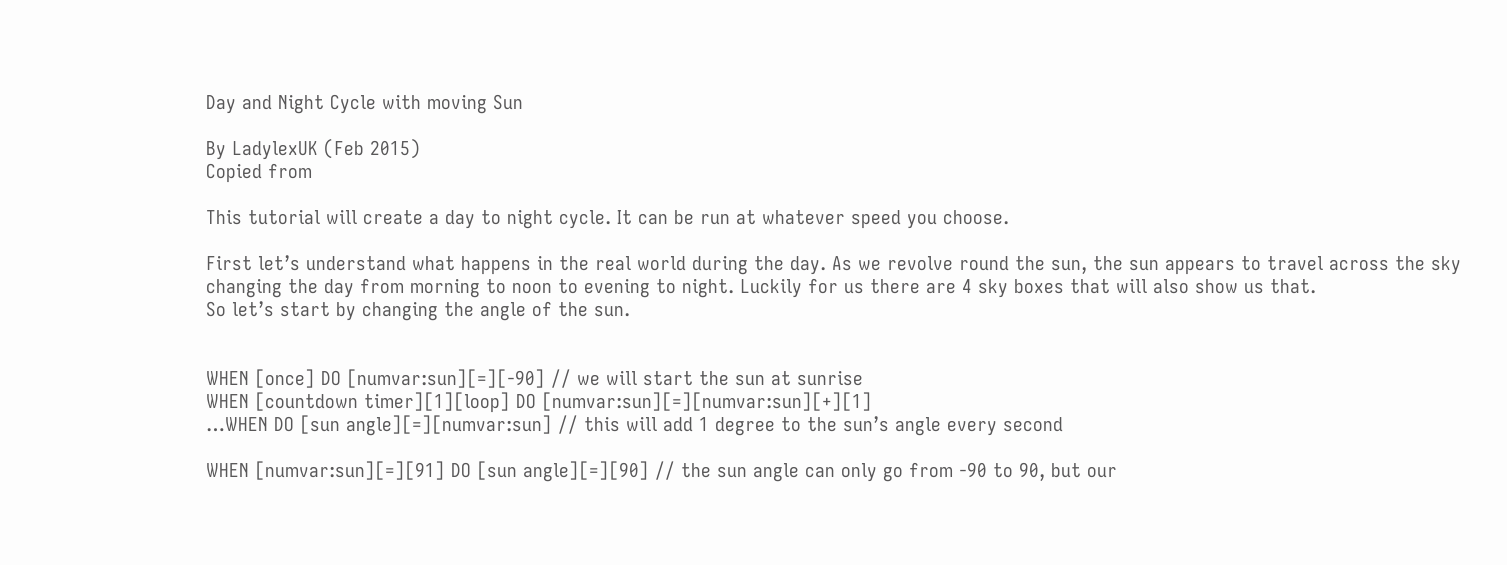Day and Night Cycle with moving Sun

By LadylexUK (Feb 2015)
Copied from

This tutorial will create a day to night cycle. It can be run at whatever speed you choose.

First let’s understand what happens in the real world during the day. As we revolve round the sun, the sun appears to travel across the sky changing the day from morning to noon to evening to night. Luckily for us there are 4 sky boxes that will also show us that.
So let’s start by changing the angle of the sun.


WHEN [once] DO [numvar:sun][=][-90] // we will start the sun at sunrise
WHEN [countdown timer][1][loop] DO [numvar:sun][=][numvar:sun][+][1]
…WHEN DO [sun angle][=][numvar:sun] // this will add 1 degree to the sun’s angle every second

WHEN [numvar:sun][=][91] DO [sun angle][=][90] // the sun angle can only go from -90 to 90, but our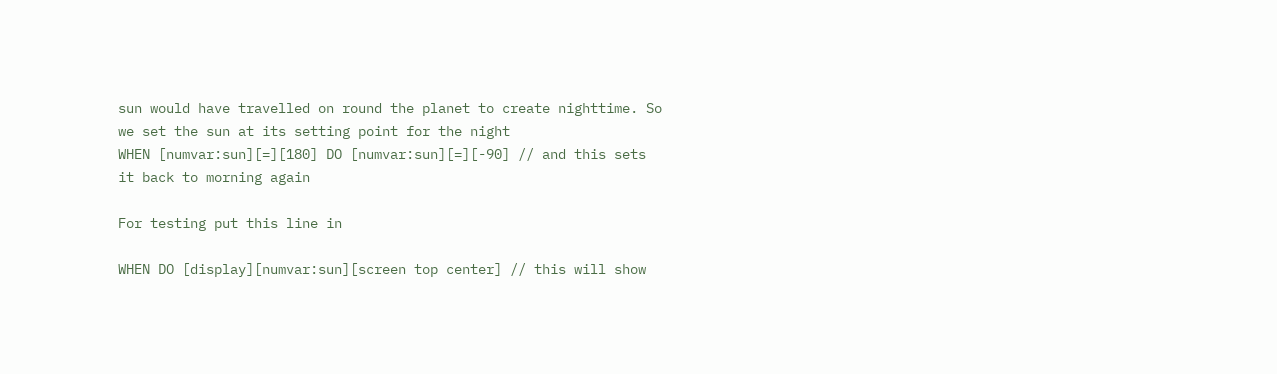sun would have travelled on round the planet to create nighttime. So we set the sun at its setting point for the night
WHEN [numvar:sun][=][180] DO [numvar:sun][=][-90] // and this sets it back to morning again

For testing put this line in

WHEN DO [display][numvar:sun][screen top center] // this will show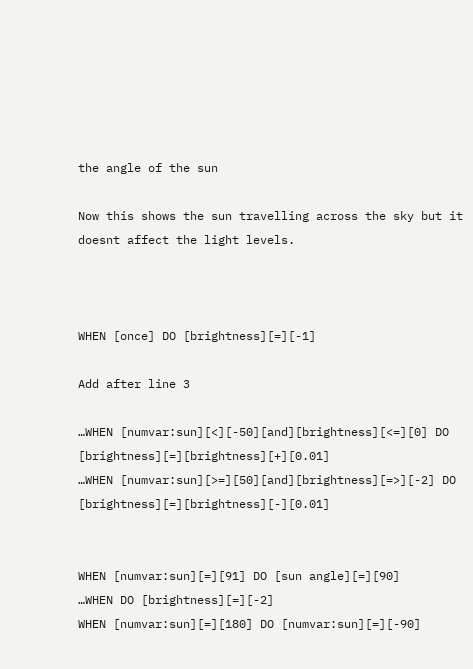the angle of the sun

Now this shows the sun travelling across the sky but it doesnt affect the light levels.



WHEN [once] DO [brightness][=][-1]

Add after line 3

…WHEN [numvar:sun][<][-50][and][brightness][<=][0] DO [brightness][=][brightness][+][0.01]
…WHEN [numvar:sun][>=][50][and][brightness][=>][-2] DO [brightness][=][brightness][-][0.01]


WHEN [numvar:sun][=][91] DO [sun angle][=][90]
…WHEN DO [brightness][=][-2]
WHEN [numvar:sun][=][180] DO [numvar:sun][=][-90]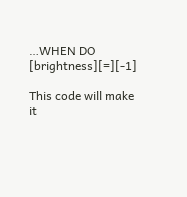…WHEN DO [brightness][=][-1]

This code will make it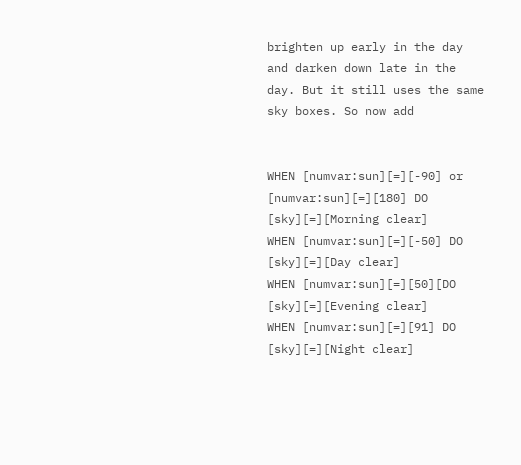brighten up early in the day and darken down late in the day. But it still uses the same sky boxes. So now add


WHEN [numvar:sun][=][-90] or [numvar:sun][=][180] DO [sky][=][Morning clear]
WHEN [numvar:sun][=][-50] DO [sky][=][Day clear]
WHEN [numvar:sun][=][50][DO [sky][=][Evening clear]
WHEN [numvar:sun][=][91] DO [sky][=][Night clear]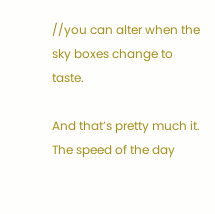//you can alter when the sky boxes change to taste.

And that’s pretty much it.
The speed of the day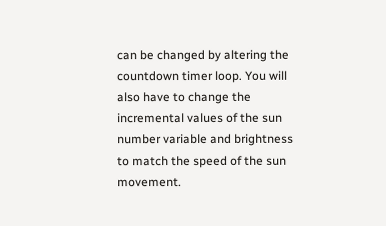can be changed by altering the countdown timer loop. You will also have to change the incremental values of the sun number variable and brightness to match the speed of the sun movement.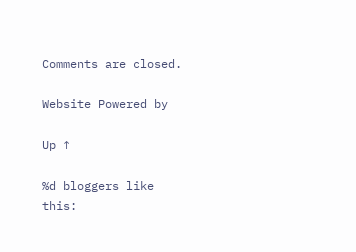Comments are closed.

Website Powered by

Up ↑

%d bloggers like this: